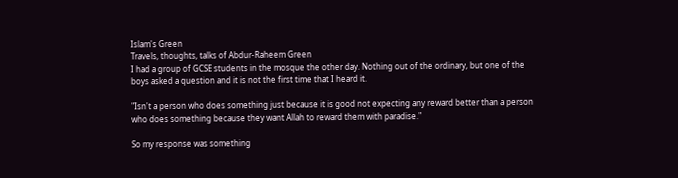Islam's Green
Travels, thoughts, talks of Abdur-Raheem Green
I had a group of GCSE students in the mosque the other day. Nothing out of the ordinary, but one of the boys asked a question and it is not the first time that I heard it.

"Isn't a person who does something just because it is good not expecting any reward better than a person who does something because they want Allah to reward them with paradise."

So my response was something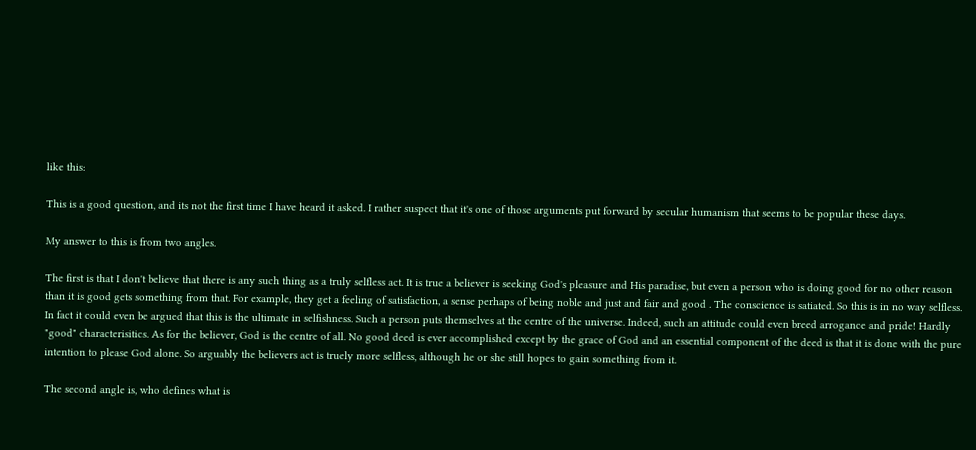like this:

This is a good question, and its not the first time I have heard it asked. I rather suspect that it's one of those arguments put forward by secular humanism that seems to be popular these days.

My answer to this is from two angles.

The first is that I don't believe that there is any such thing as a truly selfless act. It is true a believer is seeking God's pleasure and His paradise, but even a person who is doing good for no other reason than it is good gets something from that. For example, they get a feeling of satisfaction, a sense perhaps of being noble and just and fair and good . The conscience is satiated. So this is in no way selfless. In fact it could even be argued that this is the ultimate in selfishness. Such a person puts themselves at the centre of the universe. Indeed, such an attitude could even breed arrogance and pride! Hardly "good" characterisitics. As for the believer, God is the centre of all. No good deed is ever accomplished except by the grace of God and an essential component of the deed is that it is done with the pure intention to please God alone. So arguably the believers act is truely more selfless, although he or she still hopes to gain something from it.

The second angle is, who defines what is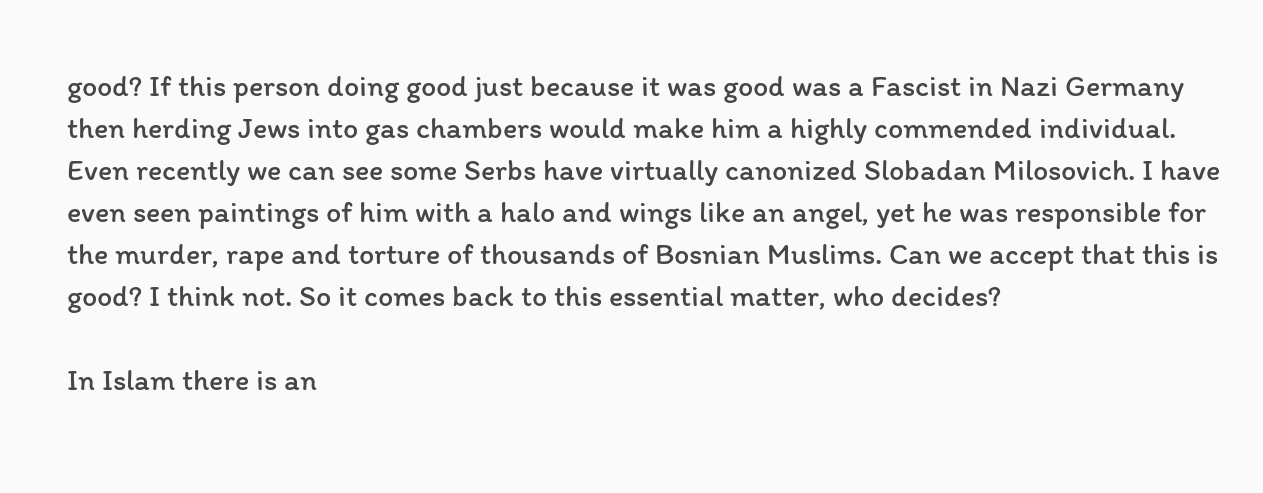good? If this person doing good just because it was good was a Fascist in Nazi Germany then herding Jews into gas chambers would make him a highly commended individual. Even recently we can see some Serbs have virtually canonized Slobadan Milosovich. I have even seen paintings of him with a halo and wings like an angel, yet he was responsible for the murder, rape and torture of thousands of Bosnian Muslims. Can we accept that this is good? I think not. So it comes back to this essential matter, who decides?

In Islam there is an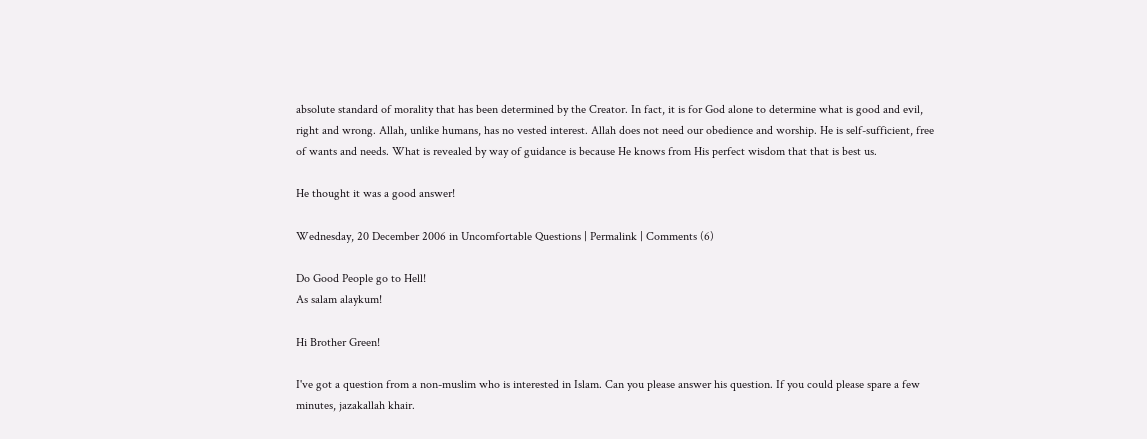absolute standard of morality that has been determined by the Creator. In fact, it is for God alone to determine what is good and evil, right and wrong. Allah, unlike humans, has no vested interest. Allah does not need our obedience and worship. He is self-sufficient, free of wants and needs. What is revealed by way of guidance is because He knows from His perfect wisdom that that is best us.

He thought it was a good answer!

Wednesday, 20 December 2006 in Uncomfortable Questions | Permalink | Comments (6)

Do Good People go to Hell!
As salam alaykum!

Hi Brother Green!

I've got a question from a non-muslim who is interested in Islam. Can you please answer his question. If you could please spare a few minutes, jazakallah khair.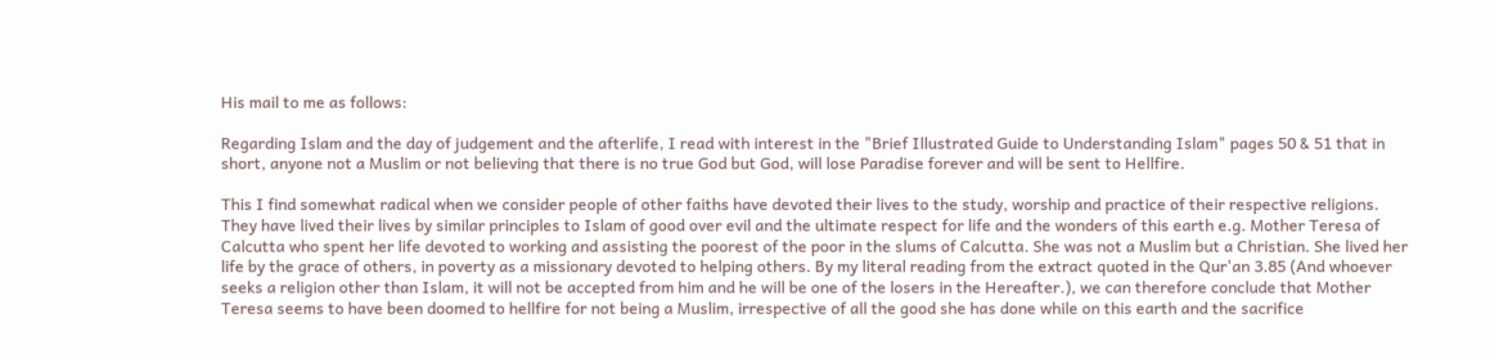His mail to me as follows:

Regarding Islam and the day of judgement and the afterlife, I read with interest in the "Brief Illustrated Guide to Understanding Islam" pages 50 & 51 that in short, anyone not a Muslim or not believing that there is no true God but God, will lose Paradise forever and will be sent to Hellfire.

This I find somewhat radical when we consider people of other faiths have devoted their lives to the study, worship and practice of their respective religions. They have lived their lives by similar principles to Islam of good over evil and the ultimate respect for life and the wonders of this earth e.g. Mother Teresa of Calcutta who spent her life devoted to working and assisting the poorest of the poor in the slums of Calcutta. She was not a Muslim but a Christian. She lived her life by the grace of others, in poverty as a missionary devoted to helping others. By my literal reading from the extract quoted in the Qur'an 3.85 (And whoever seeks a religion other than Islam, it will not be accepted from him and he will be one of the losers in the Hereafter.), we can therefore conclude that Mother Teresa seems to have been doomed to hellfire for not being a Muslim, irrespective of all the good she has done while on this earth and the sacrifice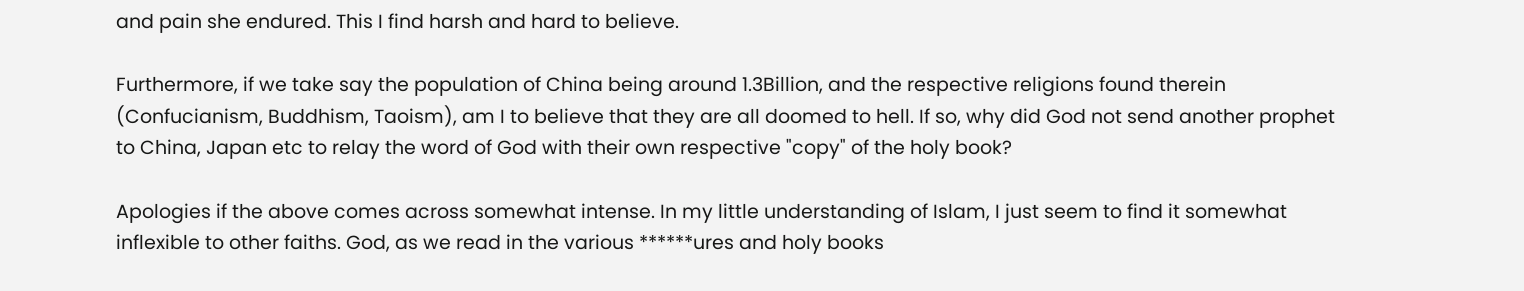and pain she endured. This I find harsh and hard to believe.

Furthermore, if we take say the population of China being around 1.3Billion, and the respective religions found therein (Confucianism, Buddhism, Taoism), am I to believe that they are all doomed to hell. If so, why did God not send another prophet to China, Japan etc to relay the word of God with their own respective "copy" of the holy book?

Apologies if the above comes across somewhat intense. In my little understanding of Islam, I just seem to find it somewhat inflexible to other faiths. God, as we read in the various ******ures and holy books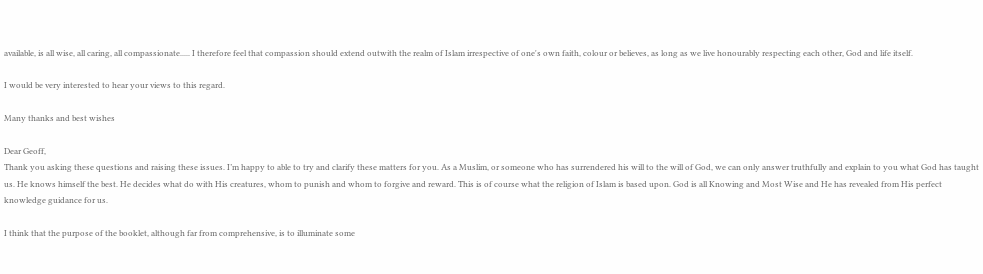available, is all wise, all caring, all compassionate..... I therefore feel that compassion should extend outwith the realm of Islam irrespective of one's own faith, colour or believes, as long as we live honourably respecting each other, God and life itself.

I would be very interested to hear your views to this regard.

Many thanks and best wishes

Dear Geoff,
Thank you asking these questions and raising these issues. I’m happy to able to try and clarify these matters for you. As a Muslim, or someone who has surrendered his will to the will of God, we can only answer truthfully and explain to you what God has taught us. He knows himself the best. He decides what do with His creatures, whom to punish and whom to forgive and reward. This is of course what the religion of Islam is based upon. God is all Knowing and Most Wise and He has revealed from His perfect knowledge guidance for us.

I think that the purpose of the booklet, although far from comprehensive, is to illuminate some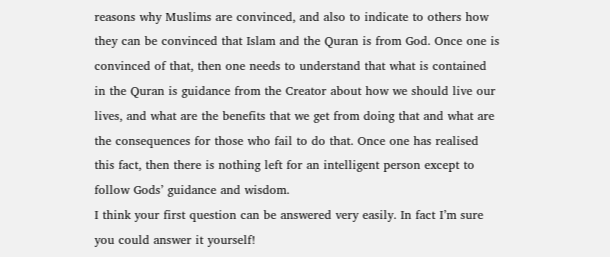reasons why Muslims are convinced, and also to indicate to others how they can be convinced that Islam and the Quran is from God. Once one is convinced of that, then one needs to understand that what is contained in the Quran is guidance from the Creator about how we should live our lives, and what are the benefits that we get from doing that and what are the consequences for those who fail to do that. Once one has realised this fact, then there is nothing left for an intelligent person except to follow Gods’ guidance and wisdom.
I think your first question can be answered very easily. In fact I’m sure you could answer it yourself!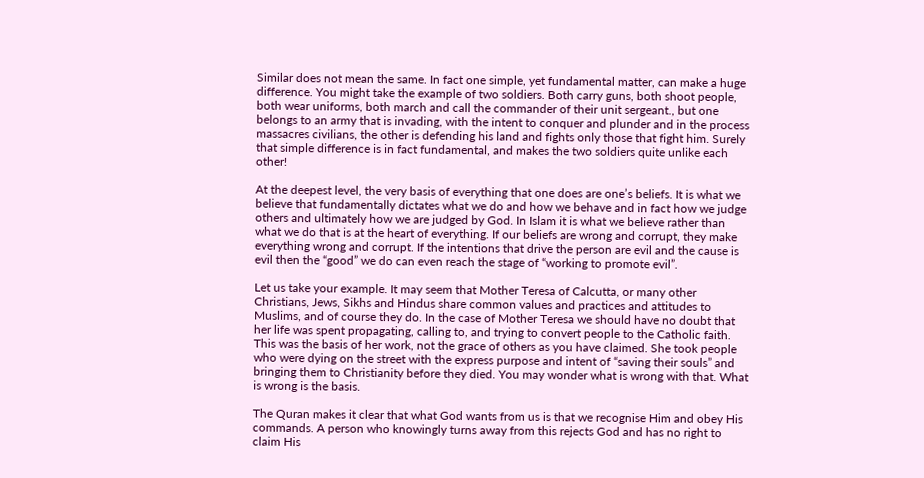Similar does not mean the same. In fact one simple, yet fundamental matter, can make a huge difference. You might take the example of two soldiers. Both carry guns, both shoot people, both wear uniforms, both march and call the commander of their unit sergeant., but one belongs to an army that is invading, with the intent to conquer and plunder and in the process massacres civilians, the other is defending his land and fights only those that fight him. Surely that simple difference is in fact fundamental, and makes the two soldiers quite unlike each other!

At the deepest level, the very basis of everything that one does are one’s beliefs. It is what we believe that fundamentally dictates what we do and how we behave and in fact how we judge others and ultimately how we are judged by God. In Islam it is what we believe rather than what we do that is at the heart of everything. If our beliefs are wrong and corrupt, they make everything wrong and corrupt. If the intentions that drive the person are evil and the cause is evil then the “good” we do can even reach the stage of “working to promote evil”.

Let us take your example. It may seem that Mother Teresa of Calcutta, or many other Christians, Jews, Sikhs and Hindus share common values and practices and attitudes to Muslims, and of course they do. In the case of Mother Teresa we should have no doubt that her life was spent propagating, calling to, and trying to convert people to the Catholic faith. This was the basis of her work, not the grace of others as you have claimed. She took people who were dying on the street with the express purpose and intent of “saving their souls” and bringing them to Christianity before they died. You may wonder what is wrong with that. What is wrong is the basis.

The Quran makes it clear that what God wants from us is that we recognise Him and obey His commands. A person who knowingly turns away from this rejects God and has no right to claim His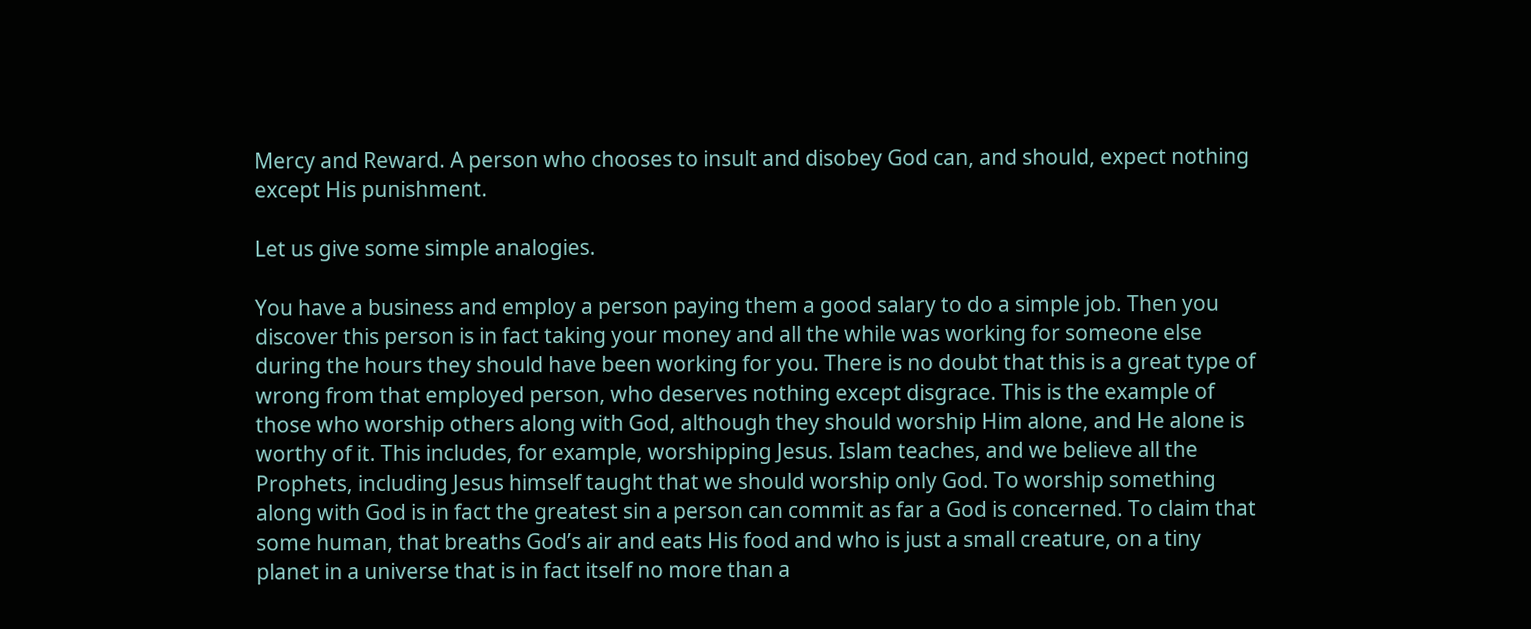Mercy and Reward. A person who chooses to insult and disobey God can, and should, expect nothing except His punishment.

Let us give some simple analogies.

You have a business and employ a person paying them a good salary to do a simple job. Then you discover this person is in fact taking your money and all the while was working for someone else during the hours they should have been working for you. There is no doubt that this is a great type of wrong from that employed person, who deserves nothing except disgrace. This is the example of those who worship others along with God, although they should worship Him alone, and He alone is worthy of it. This includes, for example, worshipping Jesus. Islam teaches, and we believe all the Prophets, including Jesus himself taught that we should worship only God. To worship something along with God is in fact the greatest sin a person can commit as far a God is concerned. To claim that some human, that breaths God’s air and eats His food and who is just a small creature, on a tiny planet in a universe that is in fact itself no more than a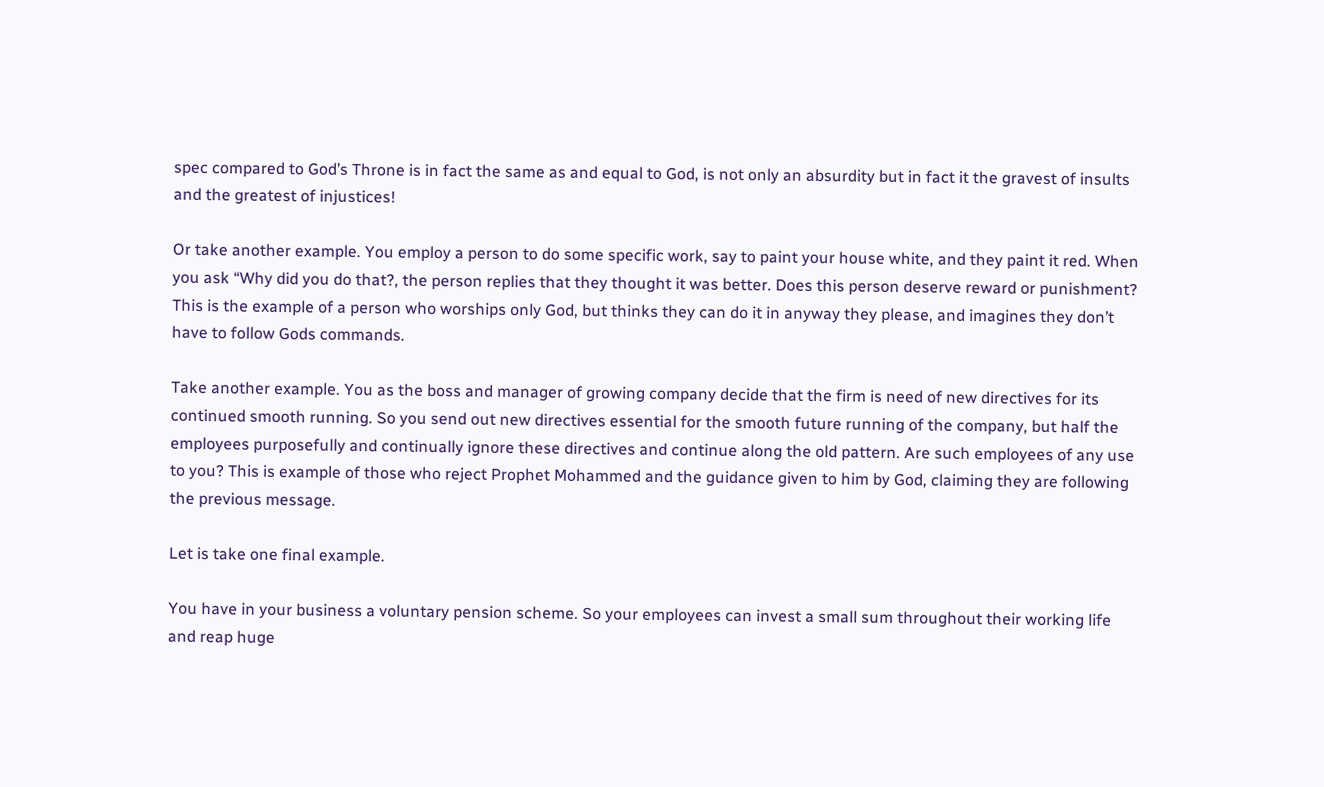spec compared to God’s Throne is in fact the same as and equal to God, is not only an absurdity but in fact it the gravest of insults and the greatest of injustices!

Or take another example. You employ a person to do some specific work, say to paint your house white, and they paint it red. When you ask “Why did you do that?, the person replies that they thought it was better. Does this person deserve reward or punishment? This is the example of a person who worships only God, but thinks they can do it in anyway they please, and imagines they don’t have to follow Gods commands.

Take another example. You as the boss and manager of growing company decide that the firm is need of new directives for its continued smooth running. So you send out new directives essential for the smooth future running of the company, but half the employees purposefully and continually ignore these directives and continue along the old pattern. Are such employees of any use to you? This is example of those who reject Prophet Mohammed and the guidance given to him by God, claiming they are following the previous message.

Let is take one final example.

You have in your business a voluntary pension scheme. So your employees can invest a small sum throughout their working life and reap huge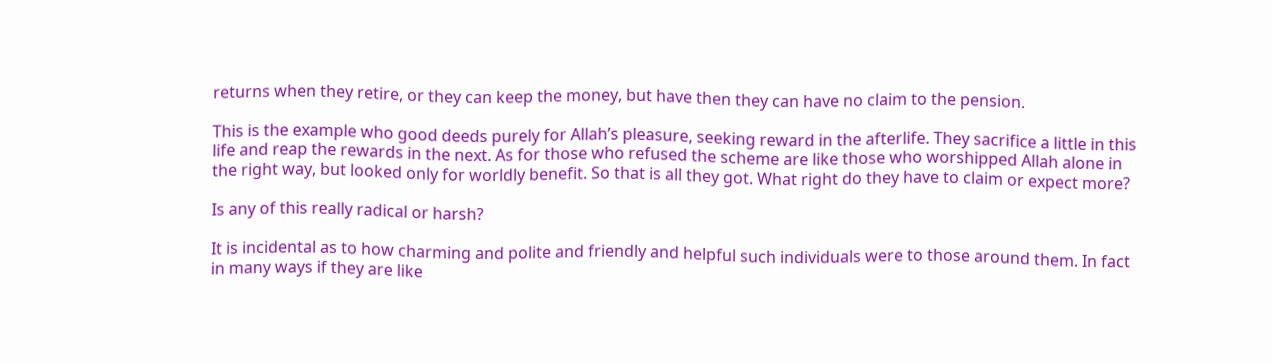returns when they retire, or they can keep the money, but have then they can have no claim to the pension.

This is the example who good deeds purely for Allah’s pleasure, seeking reward in the afterlife. They sacrifice a little in this life and reap the rewards in the next. As for those who refused the scheme are like those who worshipped Allah alone in the right way, but looked only for worldly benefit. So that is all they got. What right do they have to claim or expect more?

Is any of this really radical or harsh?

It is incidental as to how charming and polite and friendly and helpful such individuals were to those around them. In fact in many ways if they are like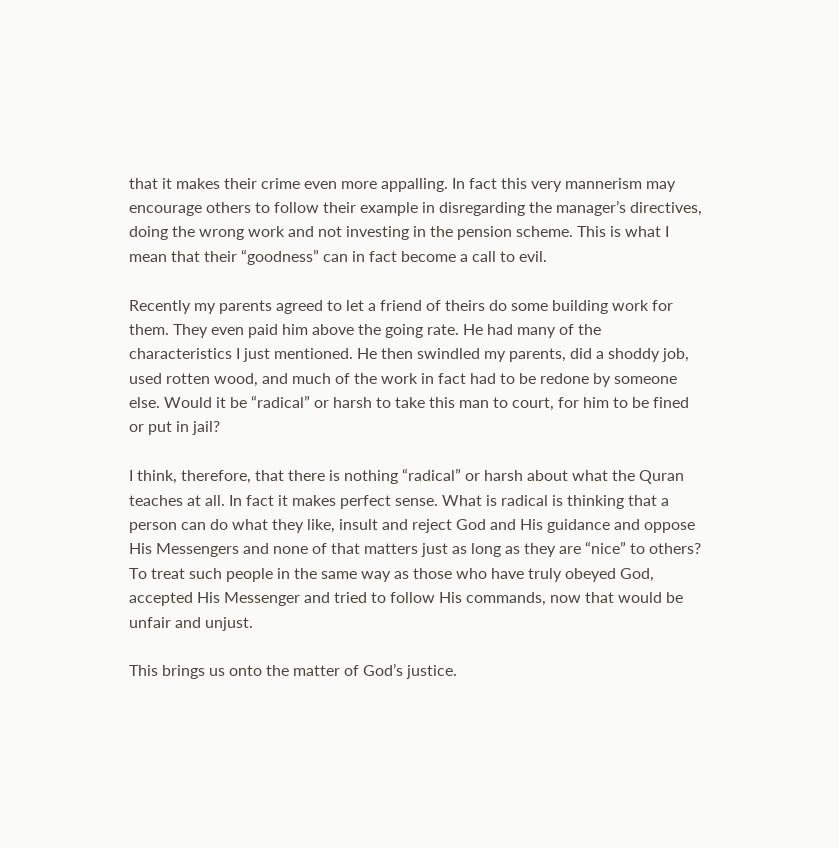that it makes their crime even more appalling. In fact this very mannerism may encourage others to follow their example in disregarding the manager’s directives, doing the wrong work and not investing in the pension scheme. This is what I mean that their “goodness” can in fact become a call to evil.

Recently my parents agreed to let a friend of theirs do some building work for them. They even paid him above the going rate. He had many of the characteristics I just mentioned. He then swindled my parents, did a shoddy job, used rotten wood, and much of the work in fact had to be redone by someone else. Would it be “radical” or harsh to take this man to court, for him to be fined or put in jail?

I think, therefore, that there is nothing “radical” or harsh about what the Quran teaches at all. In fact it makes perfect sense. What is radical is thinking that a person can do what they like, insult and reject God and His guidance and oppose His Messengers and none of that matters just as long as they are “nice” to others? To treat such people in the same way as those who have truly obeyed God, accepted His Messenger and tried to follow His commands, now that would be unfair and unjust.

This brings us onto the matter of God’s justice.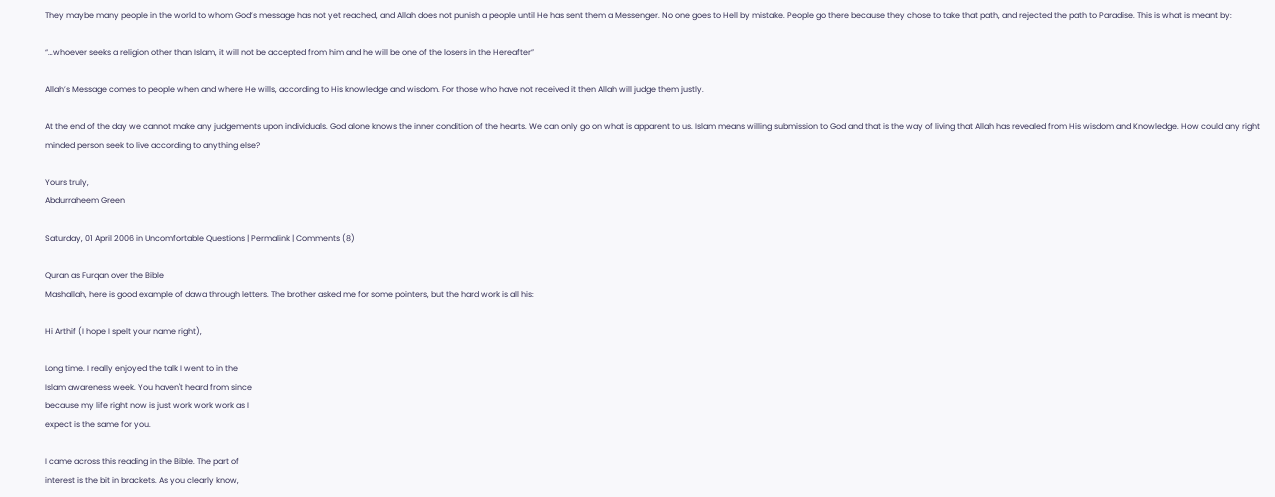They maybe many people in the world to whom God’s message has not yet reached, and Allah does not punish a people until He has sent them a Messenger. No one goes to Hell by mistake. People go there because they chose to take that path, and rejected the path to Paradise. This is what is meant by:

“…whoever seeks a religion other than Islam, it will not be accepted from him and he will be one of the losers in the Hereafter”

Allah’s Message comes to people when and where He wills, according to His knowledge and wisdom. For those who have not received it then Allah will judge them justly.

At the end of the day we cannot make any judgements upon individuals. God alone knows the inner condition of the hearts. We can only go on what is apparent to us. Islam means willing submission to God and that is the way of living that Allah has revealed from His wisdom and Knowledge. How could any right minded person seek to live according to anything else?

Yours truly,
Abdurraheem Green

Saturday, 01 April 2006 in Uncomfortable Questions | Permalink | Comments (8)

Quran as Furqan over the Bible
Mashallah, here is good example of dawa through letters. The brother asked me for some pointers, but the hard work is all his:

Hi Arthif (I hope I spelt your name right),

Long time. I really enjoyed the talk I went to in the
Islam awareness week. You haven't heard from since
because my life right now is just work work work as I
expect is the same for you.

I came across this reading in the Bible. The part of
interest is the bit in brackets. As you clearly know,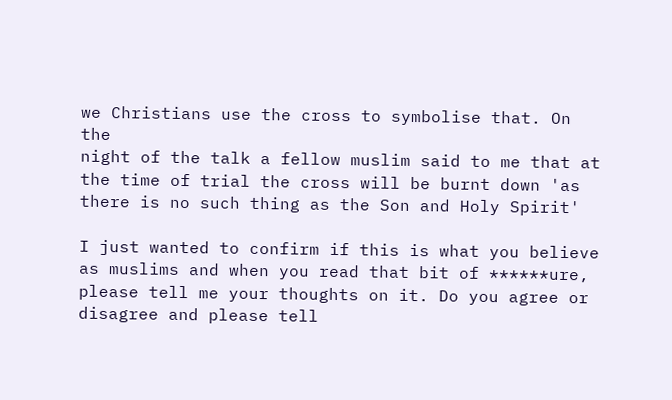we Christians use the cross to symbolise that. On the
night of the talk a fellow muslim said to me that at
the time of trial the cross will be burnt down 'as
there is no such thing as the Son and Holy Spirit'

I just wanted to confirm if this is what you believe
as muslims and when you read that bit of ******ure,
please tell me your thoughts on it. Do you agree or
disagree and please tell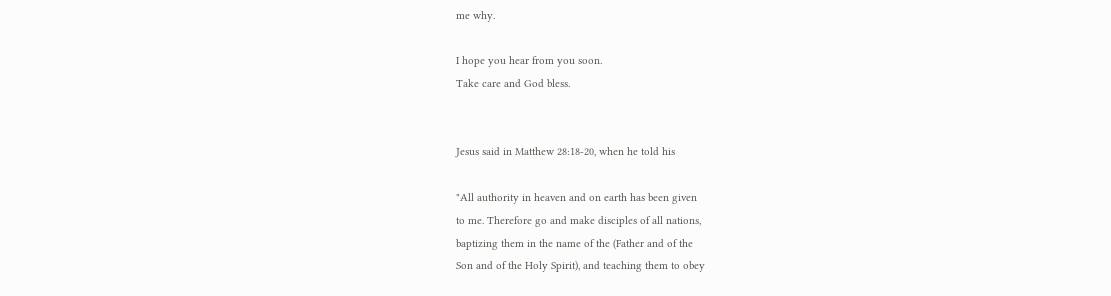me why.

I hope you hear from you soon.
Take care and God bless.


Jesus said in Matthew 28:18-20, when he told his

"All authority in heaven and on earth has been given
to me. Therefore go and make disciples of all nations,
baptizing them in the name of the (Father and of the
Son and of the Holy Spirit), and teaching them to obey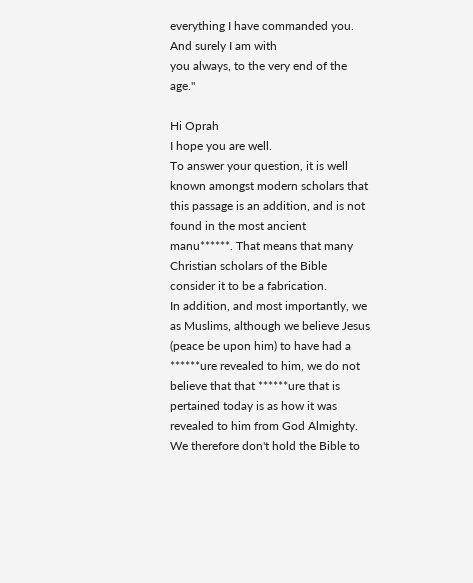everything I have commanded you. And surely I am with
you always, to the very end of the age."

Hi Oprah
I hope you are well.
To answer your question, it is well known amongst modern scholars that this passage is an addition, and is not found in the most ancient manu******. That means that many Christian scholars of the Bible consider it to be a fabrication.
In addition, and most importantly, we as Muslims, although we believe Jesus (peace be upon him) to have had a ******ure revealed to him, we do not believe that that ******ure that is pertained today is as how it was revealed to him from God Almighty. We therefore don't hold the Bible to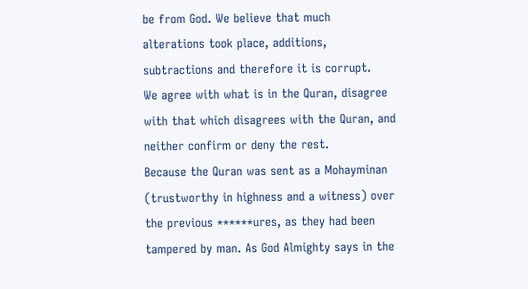be from God. We believe that much alterations took place, additions, subtractions and therefore it is corrupt.
We agree with what is in the Quran, disagree with that which disagrees with the Quran, and neither confirm or deny the rest.
Because the Quran was sent as a Mohayminan (trustworthy in highness and a witness) over the previous ******ures, as they had been tampered by man. As God Almighty says in the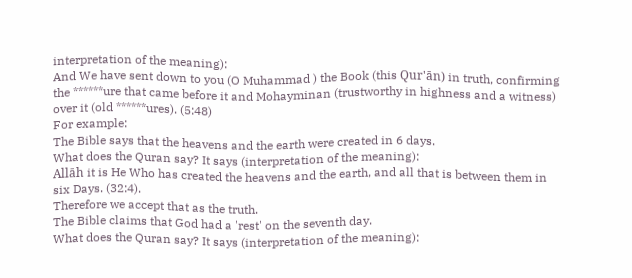interpretation of the meaning):
And We have sent down to you (O Muhammad ) the Book (this Qur'ān) in truth, confirming the ******ure that came before it and Mohayminan (trustworthy in highness and a witness) over it (old ******ures). (5:48)
For example:
The Bible says that the heavens and the earth were created in 6 days.
What does the Quran say? It says (interpretation of the meaning):
Allāh it is He Who has created the heavens and the earth, and all that is between them in six Days. (32:4).
Therefore we accept that as the truth.
The Bible claims that God had a 'rest' on the seventh day.
What does the Quran say? It says (interpretation of the meaning):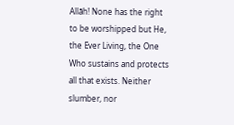Allāh! None has the right to be worshipped but He, the Ever Living, the One Who sustains and protects all that exists. Neither slumber, nor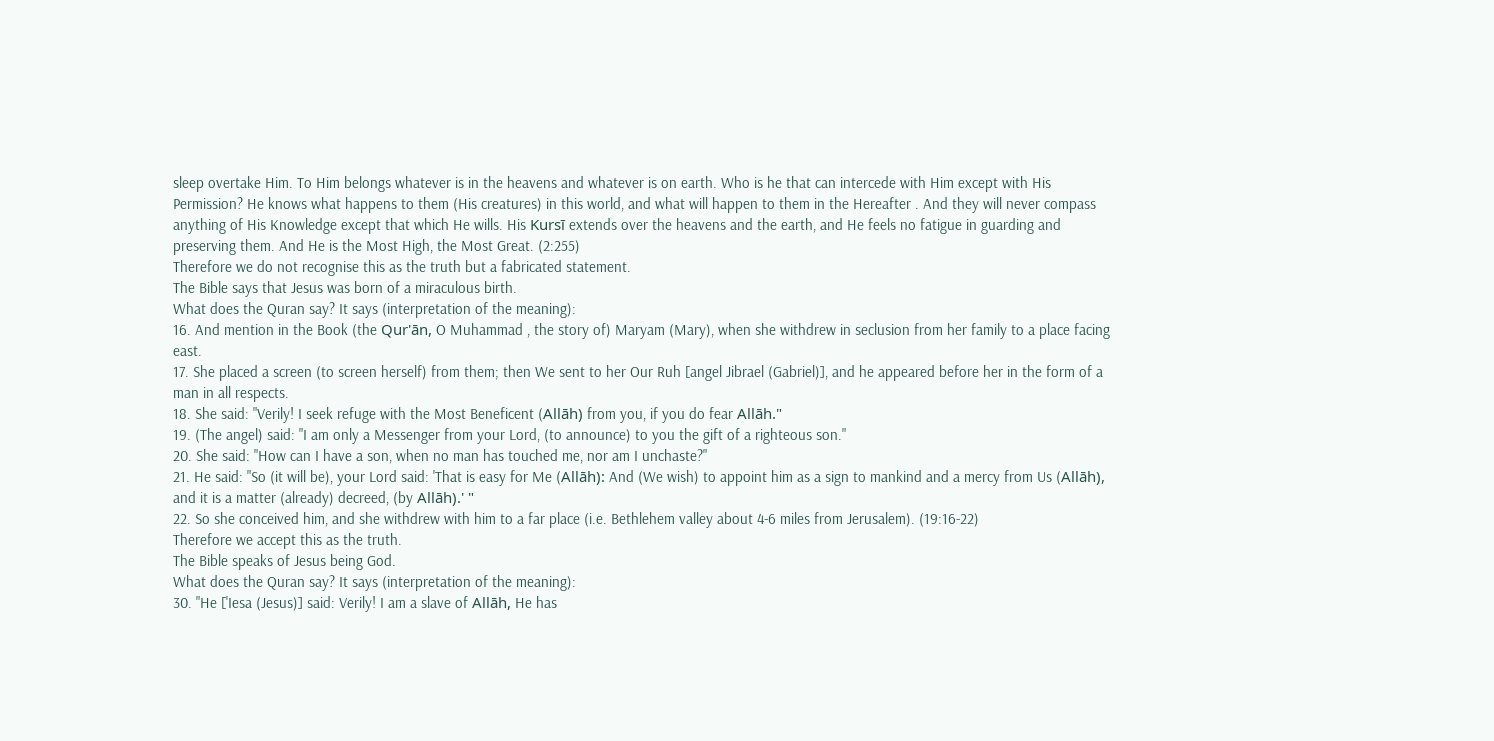sleep overtake Him. To Him belongs whatever is in the heavens and whatever is on earth. Who is he that can intercede with Him except with His Permission? He knows what happens to them (His creatures) in this world, and what will happen to them in the Hereafter . And they will never compass anything of His Knowledge except that which He wills. His Kursī extends over the heavens and the earth, and He feels no fatigue in guarding and preserving them. And He is the Most High, the Most Great. (2:255)
Therefore we do not recognise this as the truth but a fabricated statement.
The Bible says that Jesus was born of a miraculous birth.
What does the Quran say? It says (interpretation of the meaning):
16. And mention in the Book (the Qur'ān, O Muhammad , the story of) Maryam (Mary), when she withdrew in seclusion from her family to a place facing east.
17. She placed a screen (to screen herself) from them; then We sent to her Our Ruh [angel Jibrael (Gabriel)], and he appeared before her in the form of a man in all respects.
18. She said: "Verily! I seek refuge with the Most Beneficent (Allāh) from you, if you do fear Allāh."
19. (The angel) said: "I am only a Messenger from your Lord, (to announce) to you the gift of a righteous son."
20. She said: "How can I have a son, when no man has touched me, nor am I unchaste?"
21. He said: "So (it will be), your Lord said: 'That is easy for Me (Allāh): And (We wish) to appoint him as a sign to mankind and a mercy from Us (Allāh), and it is a matter (already) decreed, (by Allāh).' "
22. So she conceived him, and she withdrew with him to a far place (i.e. Bethlehem valley about 4-6 miles from Jerusalem). (19:16-22)
Therefore we accept this as the truth.
The Bible speaks of Jesus being God.
What does the Quran say? It says (interpretation of the meaning):
30. "He ['Iesa (Jesus)] said: Verily! I am a slave of Allāh, He has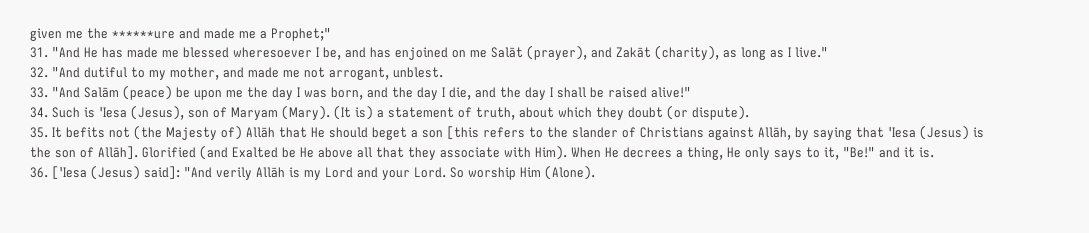given me the ******ure and made me a Prophet;"
31. "And He has made me blessed wheresoever I be, and has enjoined on me Salāt (prayer), and Zakāt (charity), as long as I live."
32. "And dutiful to my mother, and made me not arrogant, unblest.
33. "And Salām (peace) be upon me the day I was born, and the day I die, and the day I shall be raised alive!"
34. Such is 'Iesa (Jesus), son of Maryam (Mary). (It is) a statement of truth, about which they doubt (or dispute).
35. It befits not (the Majesty of) Allāh that He should beget a son [this refers to the slander of Christians against Allāh, by saying that 'Iesa (Jesus) is the son of Allāh]. Glorified (and Exalted be He above all that they associate with Him). When He decrees a thing, He only says to it, "Be!" and it is.
36. ['Iesa (Jesus) said]: "And verily Allāh is my Lord and your Lord. So worship Him (Alone).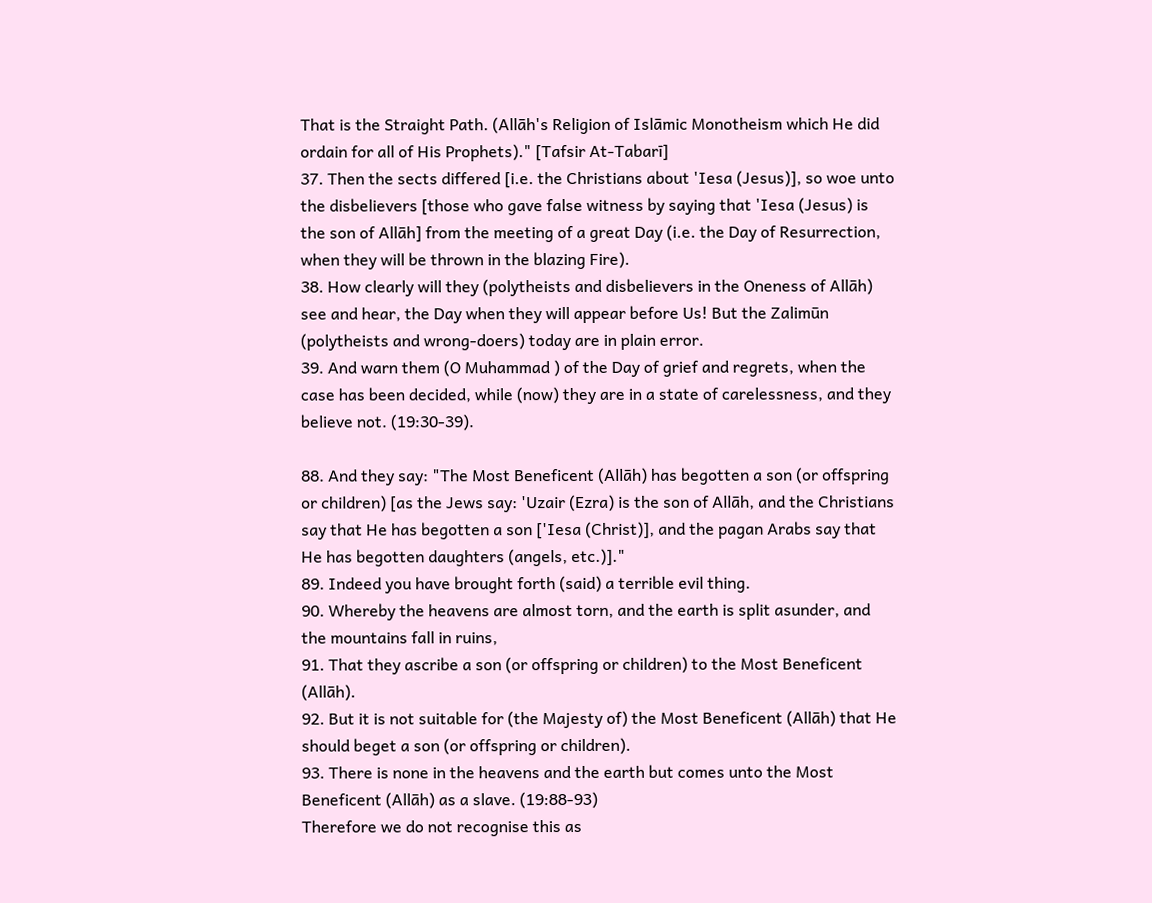That is the Straight Path. (Allāh's Religion of Islāmic Monotheism which He did ordain for all of His Prophets)." [Tafsir At-Tabarī]
37. Then the sects differed [i.e. the Christians about 'Iesa (Jesus)], so woe unto the disbelievers [those who gave false witness by saying that 'Iesa (Jesus) is the son of Allāh] from the meeting of a great Day (i.e. the Day of Resurrection, when they will be thrown in the blazing Fire).
38. How clearly will they (polytheists and disbelievers in the Oneness of Allāh) see and hear, the Day when they will appear before Us! But the Zalimūn (polytheists and wrong-doers) today are in plain error.
39. And warn them (O Muhammad ) of the Day of grief and regrets, when the case has been decided, while (now) they are in a state of carelessness, and they believe not. (19:30-39).

88. And they say: "The Most Beneficent (Allāh) has begotten a son (or offspring or children) [as the Jews say: 'Uzair (Ezra) is the son of Allāh, and the Christians say that He has begotten a son ['Iesa (Christ)], and the pagan Arabs say that He has begotten daughters (angels, etc.)]."
89. Indeed you have brought forth (said) a terrible evil thing.
90. Whereby the heavens are almost torn, and the earth is split asunder, and the mountains fall in ruins,
91. That they ascribe a son (or offspring or children) to the Most Beneficent (Allāh).
92. But it is not suitable for (the Majesty of) the Most Beneficent (Allāh) that He should beget a son (or offspring or children).
93. There is none in the heavens and the earth but comes unto the Most Beneficent (Allāh) as a slave. (19:88-93)
Therefore we do not recognise this as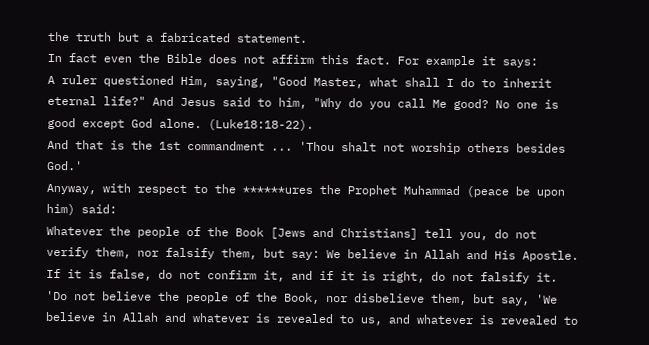the truth but a fabricated statement.
In fact even the Bible does not affirm this fact. For example it says:
A ruler questioned Him, saying, "Good Master, what shall I do to inherit eternal life?" And Jesus said to him, "Why do you call Me good? No one is good except God alone. (Luke18:18-22).
And that is the 1st commandment ... 'Thou shalt not worship others besides God.'
Anyway, with respect to the ******ures the Prophet Muhammad (peace be upon him) said:
Whatever the people of the Book [Jews and Christians] tell you, do not verify them, nor falsify them, but say: We believe in Allah and His Apostle. If it is false, do not confirm it, and if it is right, do not falsify it.
'Do not believe the people of the Book, nor disbelieve them, but say, 'We believe in Allah and whatever is revealed to us, and whatever is revealed to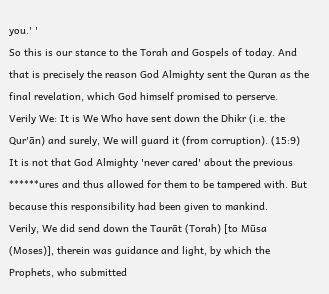you.' '
So this is our stance to the Torah and Gospels of today. And that is precisely the reason God Almighty sent the Quran as the final revelation, which God himself promised to perserve.
Verily We: It is We Who have sent down the Dhikr (i.e. the Qur'ān) and surely, We will guard it (from corruption). (15:9)
It is not that God Almighty 'never cared' about the previous ******ures and thus allowed for them to be tampered with. But because this responsibility had been given to mankind.
Verily, We did send down the Taurāt (Torah) [to Mūsa (Moses)], therein was guidance and light, by which the Prophets, who submitted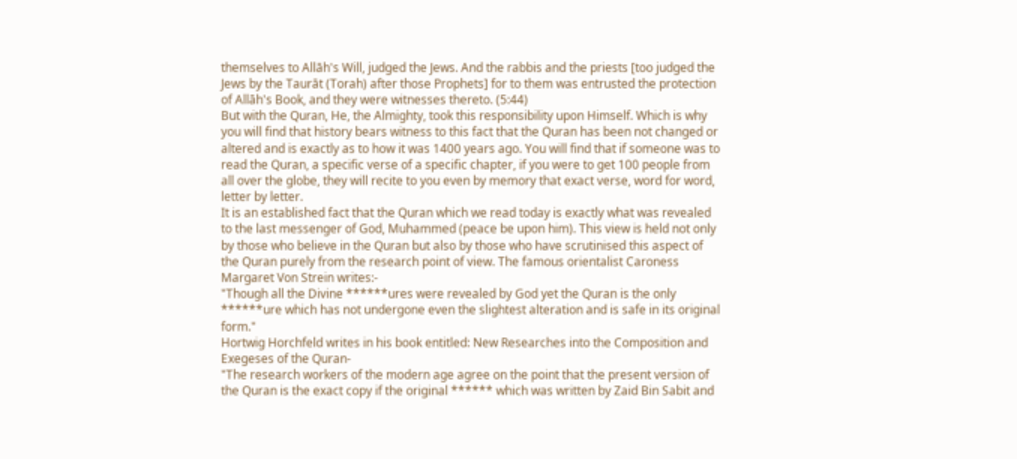themselves to Allāh's Will, judged the Jews. And the rabbis and the priests [too judged the Jews by the Taurāt (Torah) after those Prophets] for to them was entrusted the protection of Allāh's Book, and they were witnesses thereto. (5:44)
But with the Quran, He, the Almighty, took this responsibility upon Himself. Which is why you will find that history bears witness to this fact that the Quran has been not changed or altered and is exactly as to how it was 1400 years ago. You will find that if someone was to read the Quran, a specific verse of a specific chapter, if you were to get 100 people from all over the globe, they will recite to you even by memory that exact verse, word for word, letter by letter.
It is an established fact that the Quran which we read today is exactly what was revealed to the last messenger of God, Muhammed (peace be upon him). This view is held not only by those who believe in the Quran but also by those who have scrutinised this aspect of the Quran purely from the research point of view. The famous orientalist Caroness Margaret Von Strein writes:-
"Though all the Divine ******ures were revealed by God yet the Quran is the only ******ure which has not undergone even the slightest alteration and is safe in its original form."
Hortwig Horchfeld writes in his book entitled: New Researches into the Composition and Exegeses of the Quran-
"The research workers of the modern age agree on the point that the present version of the Quran is the exact copy if the original ****** which was written by Zaid Bin Sabit and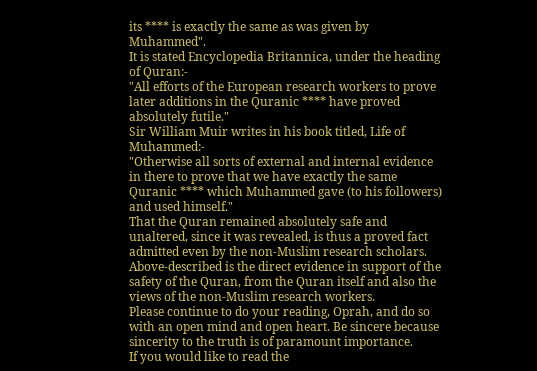its **** is exactly the same as was given by Muhammed".
It is stated Encyclopedia Britannica, under the heading of Quran:-
"All efforts of the European research workers to prove later additions in the Quranic **** have proved absolutely futile."
Sir William Muir writes in his book titled, Life of Muhammed:-
"Otherwise all sorts of external and internal evidence in there to prove that we have exactly the same Quranic **** which Muhammed gave (to his followers) and used himself."
That the Quran remained absolutely safe and unaltered, since it was revealed, is thus a proved fact admitted even by the non-Muslim research scholars.
Above-described is the direct evidence in support of the safety of the Quran, from the Quran itself and also the views of the non-Muslim research workers.
Please continue to do your reading, Oprah, and do so with an open mind and open heart. Be sincere because sincerity to the truth is of paramount importance.
If you would like to read the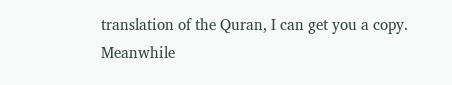translation of the Quran, I can get you a copy. Meanwhile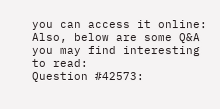you can access it online:
Also, below are some Q&A you may find interesting to read:
Question #42573: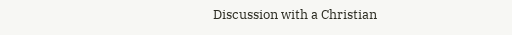Discussion with a Christian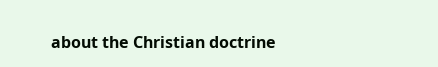about the Christian doctrine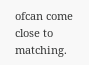ofcan come close to matching.